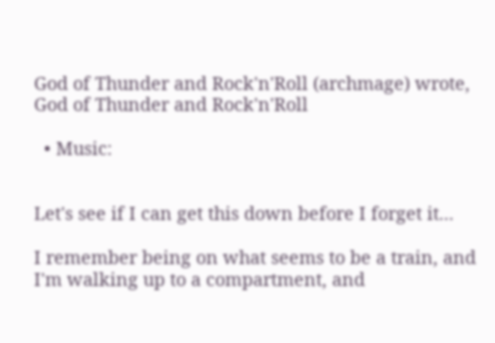God of Thunder and Rock'n'Roll (archmage) wrote,
God of Thunder and Rock'n'Roll

  • Music:


Let's see if I can get this down before I forget it...

I remember being on what seems to be a train, and I'm walking up to a compartment, and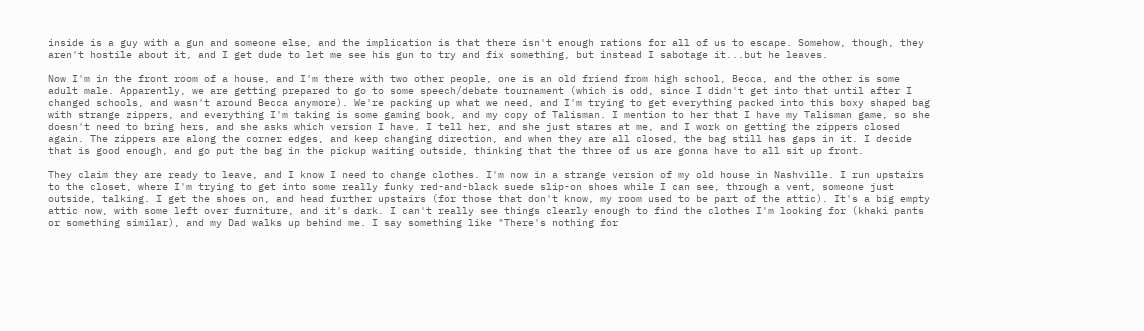inside is a guy with a gun and someone else, and the implication is that there isn't enough rations for all of us to escape. Somehow, though, they aren't hostile about it, and I get dude to let me see his gun to try and fix something, but instead I sabotage it...but he leaves.

Now I'm in the front room of a house, and I'm there with two other people, one is an old friend from high school, Becca, and the other is some adult male. Apparently, we are getting prepared to go to some speech/debate tournament (which is odd, since I didn't get into that until after I changed schools, and wasn't around Becca anymore). We're packing up what we need, and I'm trying to get everything packed into this boxy shaped bag with strange zippers, and everything I'm taking is some gaming book, and my copy of Talisman. I mention to her that I have my Talisman game, so she doesn't need to bring hers, and she asks which version I have. I tell her, and she just stares at me, and I work on getting the zippers closed again. The zippers are along the corner edges, and keep changing direction, and when they are all closed, the bag still has gaps in it. I decide that is good enough, and go put the bag in the pickup waiting outside, thinking that the three of us are gonna have to all sit up front.

They claim they are ready to leave, and I know I need to change clothes. I'm now in a strange version of my old house in Nashville. I run upstairs to the closet, where I'm trying to get into some really funky red-and-black suede slip-on shoes while I can see, through a vent, someone just outside, talking. I get the shoes on, and head further upstairs (for those that don't know, my room used to be part of the attic). It's a big empty attic now, with some left over furniture, and it's dark. I can't really see things clearly enough to find the clothes I'm looking for (khaki pants or something similar), and my Dad walks up behind me. I say something like "There's nothing for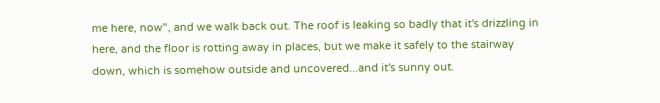me here, now", and we walk back out. The roof is leaking so badly that it's drizzling in here, and the floor is rotting away in places, but we make it safely to the stairway down, which is somehow outside and uncovered...and it's sunny out.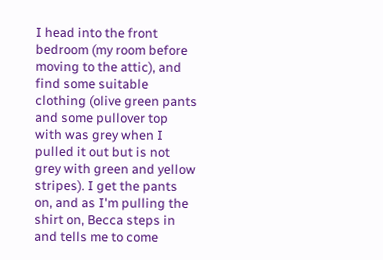I head into the front bedroom (my room before moving to the attic), and find some suitable clothing (olive green pants and some pullover top with was grey when I pulled it out but is not grey with green and yellow stripes). I get the pants on, and as I'm pulling the shirt on, Becca steps in and tells me to come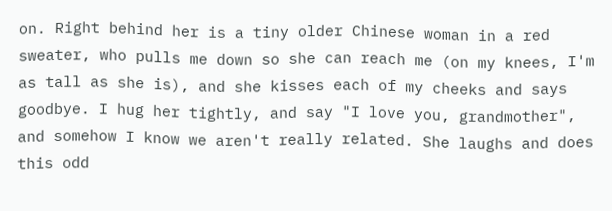on. Right behind her is a tiny older Chinese woman in a red sweater, who pulls me down so she can reach me (on my knees, I'm as tall as she is), and she kisses each of my cheeks and says goodbye. I hug her tightly, and say "I love you, grandmother", and somehow I know we aren't really related. She laughs and does this odd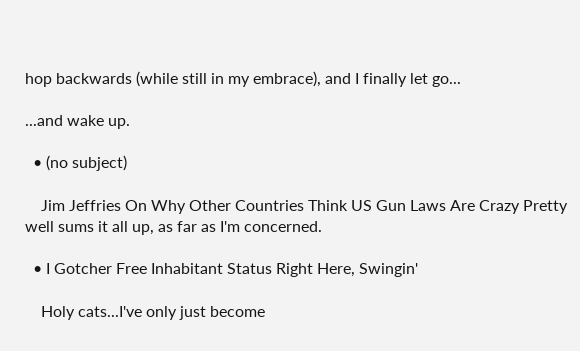hop backwards (while still in my embrace), and I finally let go...

...and wake up.

  • (no subject)

    Jim Jeffries On Why Other Countries Think US Gun Laws Are Crazy Pretty well sums it all up, as far as I'm concerned.

  • I Gotcher Free Inhabitant Status Right Here, Swingin'

    Holy cats...I've only just become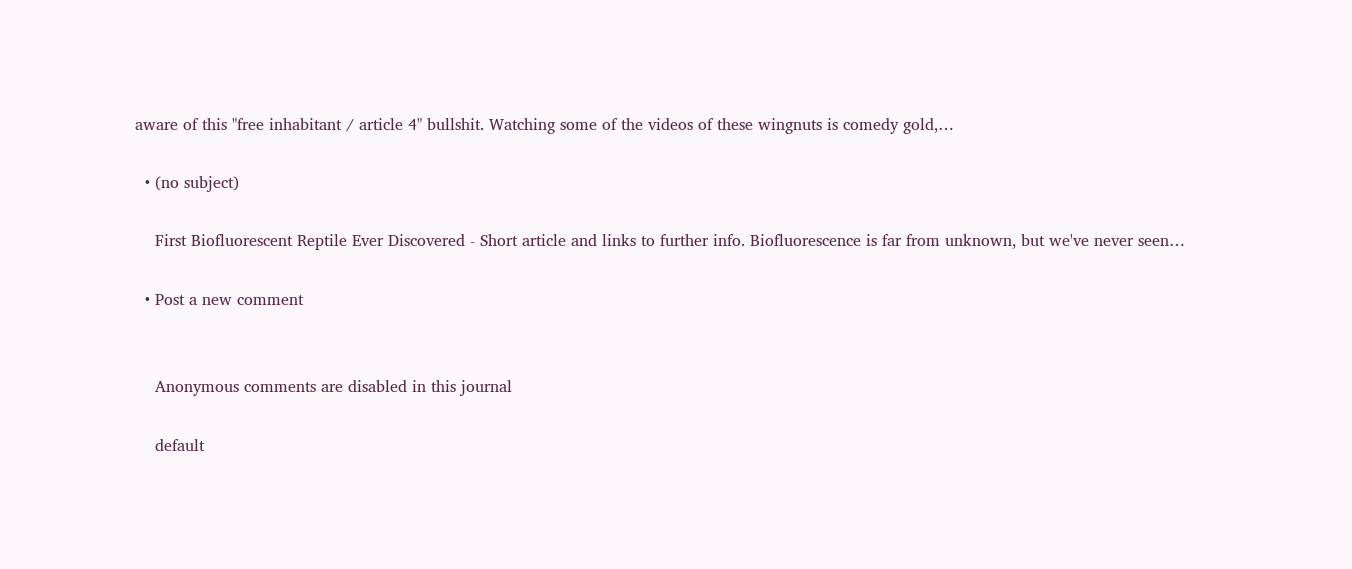aware of this "free inhabitant / article 4" bullshit. Watching some of the videos of these wingnuts is comedy gold,…

  • (no subject)

    First Biofluorescent Reptile Ever Discovered - Short article and links to further info. Biofluorescence is far from unknown, but we've never seen…

  • Post a new comment


    Anonymous comments are disabled in this journal

    default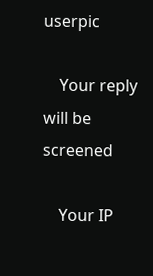userpic

    Your reply will be screened

    Your IP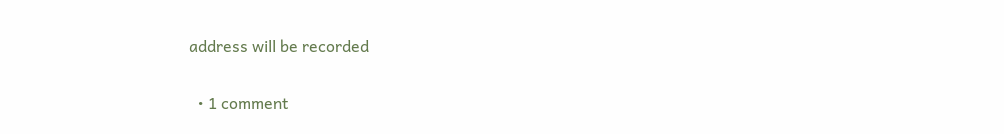address will be recorded

  • 1 comment